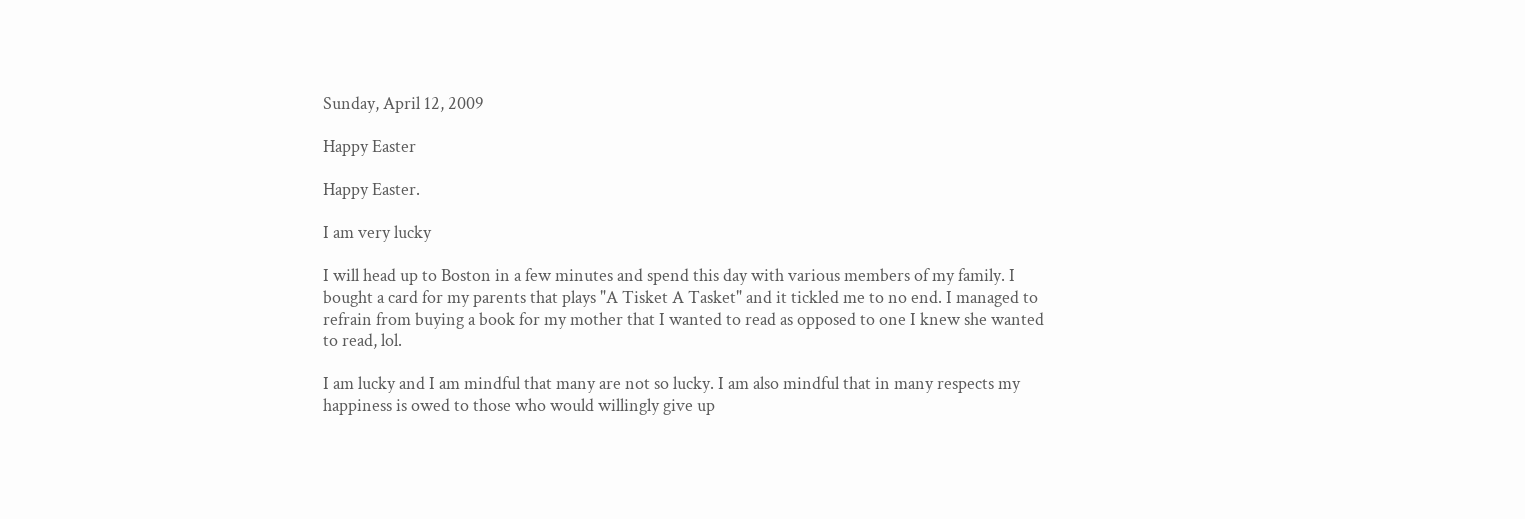Sunday, April 12, 2009

Happy Easter

Happy Easter.

I am very lucky

I will head up to Boston in a few minutes and spend this day with various members of my family. I bought a card for my parents that plays "A Tisket A Tasket" and it tickled me to no end. I managed to refrain from buying a book for my mother that I wanted to read as opposed to one I knew she wanted to read, lol.

I am lucky and I am mindful that many are not so lucky. I am also mindful that in many respects my happiness is owed to those who would willingly give up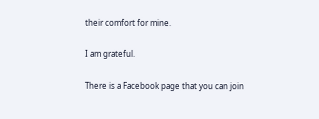their comfort for mine.

I am grateful.

There is a Facebook page that you can join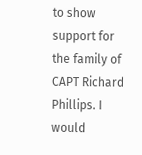to show support for the family of CAPT Richard Phillips. I would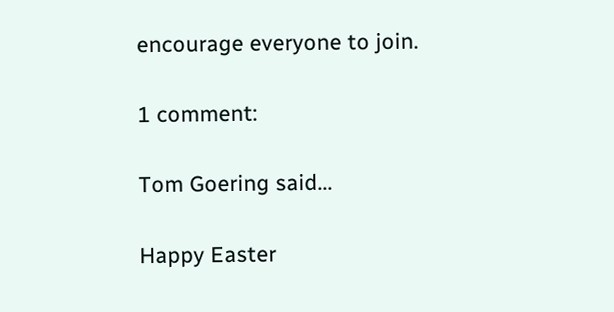encourage everyone to join.

1 comment:

Tom Goering said...

Happy Easter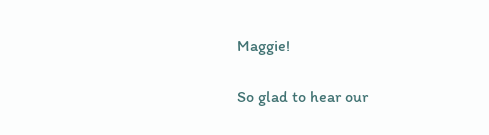Maggie!

So glad to hear our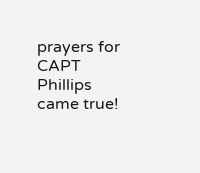prayers for CAPT Phillips came true!